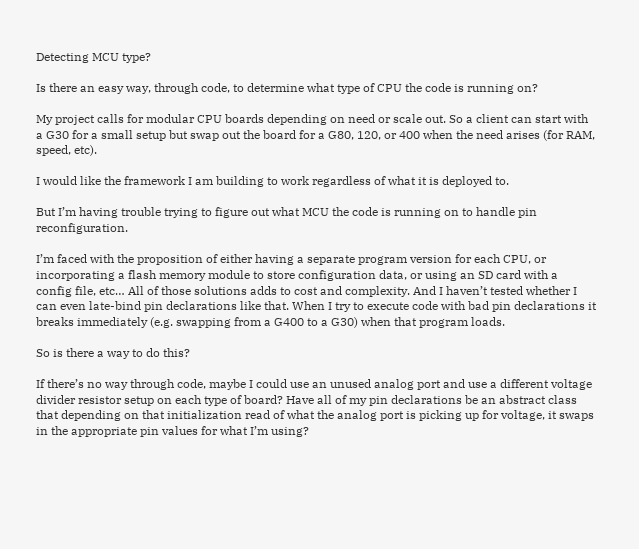Detecting MCU type?

Is there an easy way, through code, to determine what type of CPU the code is running on?

My project calls for modular CPU boards depending on need or scale out. So a client can start with a G30 for a small setup but swap out the board for a G80, 120, or 400 when the need arises (for RAM, speed, etc).

I would like the framework I am building to work regardless of what it is deployed to.

But I’m having trouble trying to figure out what MCU the code is running on to handle pin reconfiguration.

I’m faced with the proposition of either having a separate program version for each CPU, or incorporating a flash memory module to store configuration data, or using an SD card with a config file, etc… All of those solutions adds to cost and complexity. And I haven’t tested whether I can even late-bind pin declarations like that. When I try to execute code with bad pin declarations it breaks immediately (e.g. swapping from a G400 to a G30) when that program loads.

So is there a way to do this?

If there’s no way through code, maybe I could use an unused analog port and use a different voltage divider resistor setup on each type of board? Have all of my pin declarations be an abstract class that depending on that initialization read of what the analog port is picking up for voltage, it swaps in the appropriate pin values for what I’m using?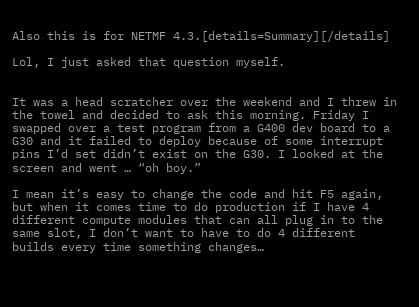Also this is for NETMF 4.3.[details=Summary][/details]

Lol, I just asked that question myself.


It was a head scratcher over the weekend and I threw in the towel and decided to ask this morning. Friday I swapped over a test program from a G400 dev board to a G30 and it failed to deploy because of some interrupt pins I’d set didn’t exist on the G30. I looked at the screen and went … “oh boy.”

I mean it’s easy to change the code and hit F5 again, but when it comes time to do production if I have 4 different compute modules that can all plug in to the same slot, I don’t want to have to do 4 different builds every time something changes…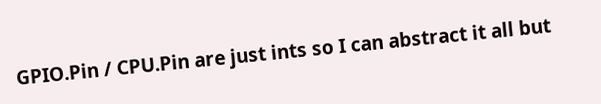GPIO.Pin / CPU.Pin are just ints so I can abstract it all but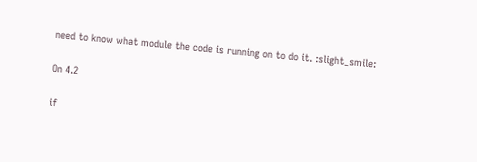need to know what module the code is running on to do it. :slight_smile:

On 4.2

if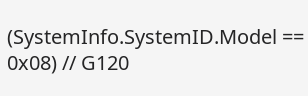(SystemInfo.SystemID.Model == 0x08) // G120